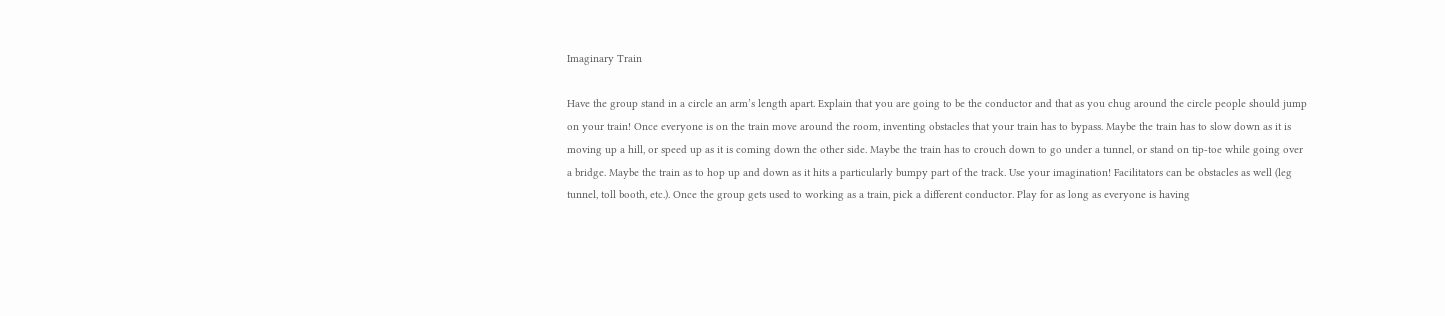Imaginary Train

Have the group stand in a circle an arm’s length apart. Explain that you are going to be the conductor and that as you chug around the circle people should jump on your train! Once everyone is on the train move around the room, inventing obstacles that your train has to bypass. Maybe the train has to slow down as it is moving up a hill, or speed up as it is coming down the other side. Maybe the train has to crouch down to go under a tunnel, or stand on tip-toe while going over a bridge. Maybe the train as to hop up and down as it hits a particularly bumpy part of the track. Use your imagination! Facilitators can be obstacles as well (leg tunnel, toll booth, etc.). Once the group gets used to working as a train, pick a different conductor. Play for as long as everyone is having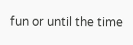fun or until the time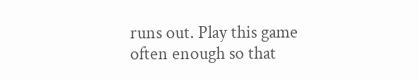runs out. Play this game often enough so that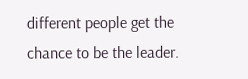different people get the chance to be the leader.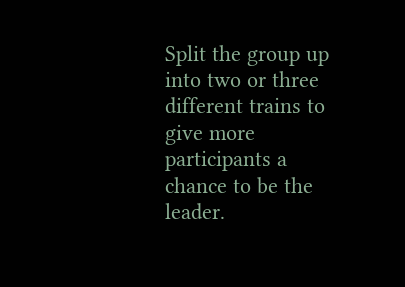Split the group up into two or three different trains to give more participants a chance to be the leader.